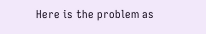Here is the problem as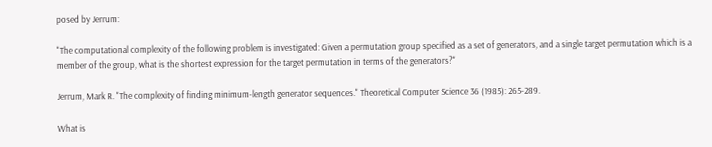posed by Jerrum:

"The computational complexity of the following problem is investigated: Given a permutation group specified as a set of generators, and a single target permutation which is a member of the group, what is the shortest expression for the target permutation in terms of the generators?"

Jerrum, Mark R. "The complexity of finding minimum-length generator sequences." Theoretical Computer Science 36 (1985): 265-289.

What is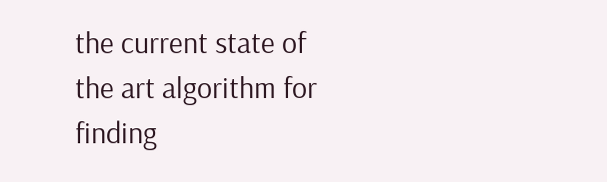the current state of the art algorithm for finding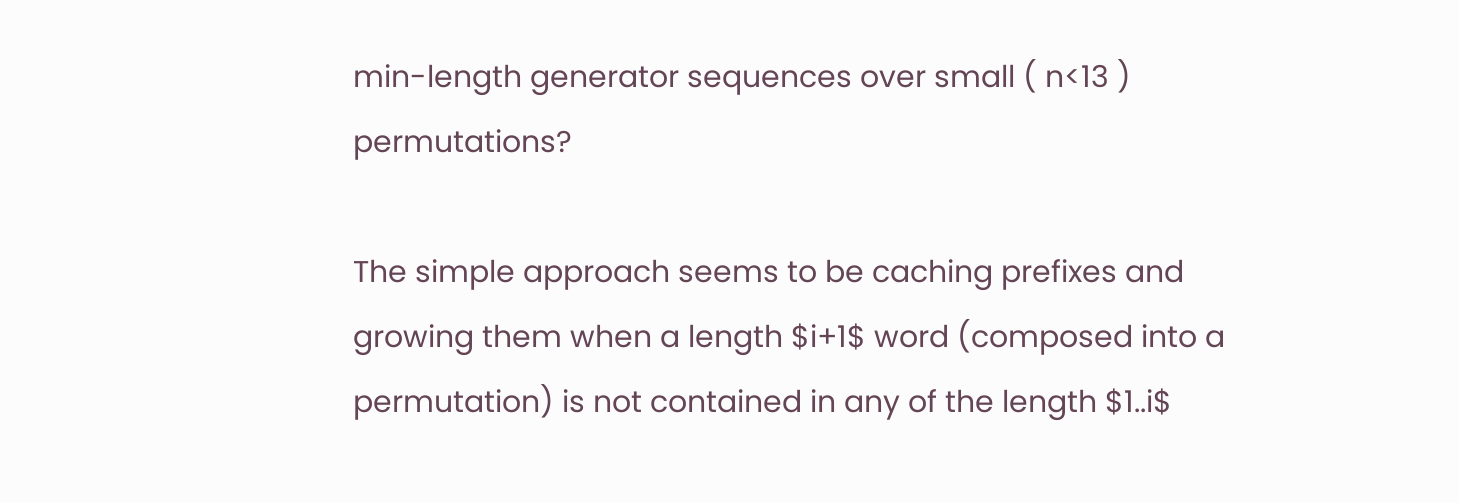min-length generator sequences over small ( n<13 ) permutations?

The simple approach seems to be caching prefixes and growing them when a length $i+1$ word (composed into a permutation) is not contained in any of the length $1..i$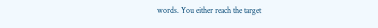words. You either reach the target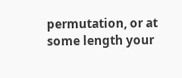permutation, or at some length your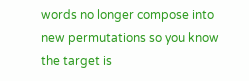words no longer compose into new permutations so you know the target is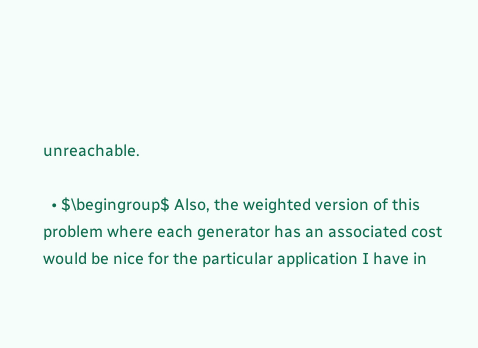unreachable.

  • $\begingroup$ Also, the weighted version of this problem where each generator has an associated cost would be nice for the particular application I have in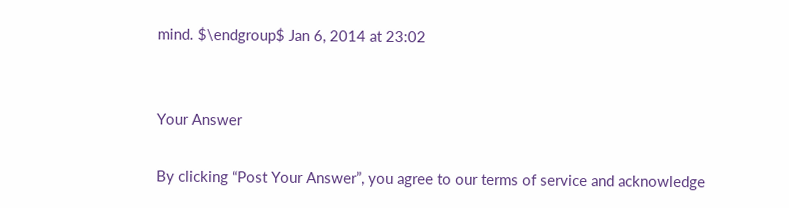mind. $\endgroup$ Jan 6, 2014 at 23:02


Your Answer

By clicking “Post Your Answer”, you agree to our terms of service and acknowledge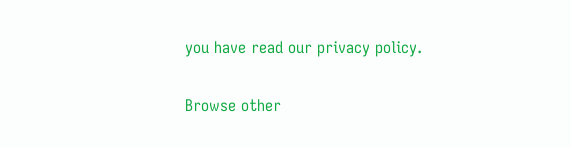you have read our privacy policy.

Browse other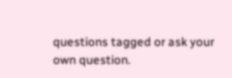questions tagged or ask your own question.